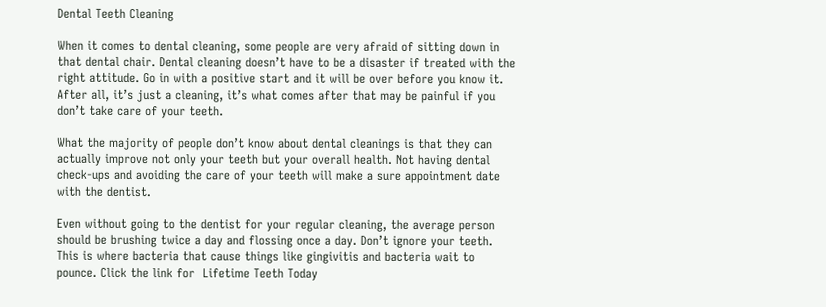Dental Teeth Cleaning

When it comes to dental cleaning, some people are very afraid of sitting down in that dental chair. Dental cleaning doesn’t have to be a disaster if treated with the right attitude. Go in with a positive start and it will be over before you know it. After all, it’s just a cleaning, it’s what comes after that may be painful if you don’t take care of your teeth.

What the majority of people don’t know about dental cleanings is that they can actually improve not only your teeth but your overall health. Not having dental check-ups and avoiding the care of your teeth will make a sure appointment date with the dentist.

Even without going to the dentist for your regular cleaning, the average person should be brushing twice a day and flossing once a day. Don’t ignore your teeth. This is where bacteria that cause things like gingivitis and bacteria wait to pounce. Click the link for  Lifetime Teeth Today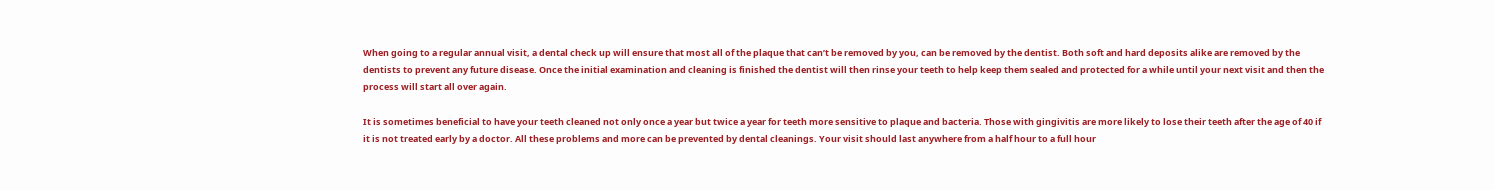When going to a regular annual visit, a dental check up will ensure that most all of the plaque that can’t be removed by you, can be removed by the dentist. Both soft and hard deposits alike are removed by the dentists to prevent any future disease. Once the initial examination and cleaning is finished the dentist will then rinse your teeth to help keep them sealed and protected for a while until your next visit and then the process will start all over again.

It is sometimes beneficial to have your teeth cleaned not only once a year but twice a year for teeth more sensitive to plaque and bacteria. Those with gingivitis are more likely to lose their teeth after the age of 40 if it is not treated early by a doctor. All these problems and more can be prevented by dental cleanings. Your visit should last anywhere from a half hour to a full hour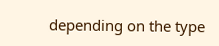depending on the type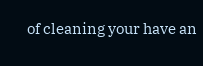of cleaning your have an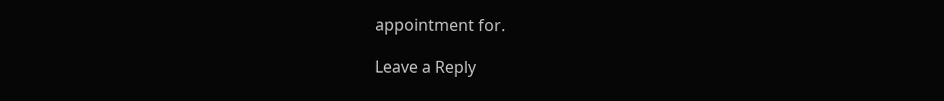appointment for.

Leave a Reply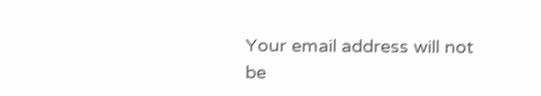Your email address will not be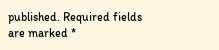published. Required fields are marked *